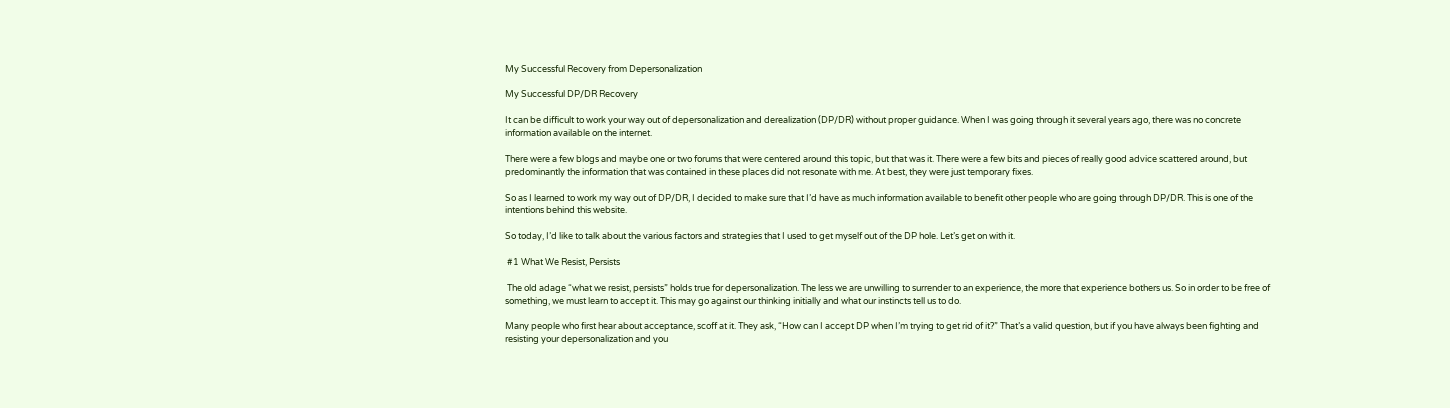My Successful Recovery from Depersonalization

My Successful DP/DR Recovery

It can be difficult to work your way out of depersonalization and derealization (DP/DR) without proper guidance. When I was going through it several years ago, there was no concrete information available on the internet.

There were a few blogs and maybe one or two forums that were centered around this topic, but that was it. There were a few bits and pieces of really good advice scattered around, but predominantly the information that was contained in these places did not resonate with me. At best, they were just temporary fixes.

So as I learned to work my way out of DP/DR, I decided to make sure that I’d have as much information available to benefit other people who are going through DP/DR. This is one of the intentions behind this website.

So today, I’d like to talk about the various factors and strategies that I used to get myself out of the DP hole. Let’s get on with it.

 #1 What We Resist, Persists

 The old adage “what we resist, persists” holds true for depersonalization. The less we are unwilling to surrender to an experience, the more that experience bothers us. So in order to be free of something, we must learn to accept it. This may go against our thinking initially and what our instincts tell us to do.

Many people who first hear about acceptance, scoff at it. They ask, “How can I accept DP when I’m trying to get rid of it?” That’s a valid question, but if you have always been fighting and resisting your depersonalization and you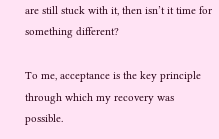are still stuck with it, then isn’t it time for something different?

To me, acceptance is the key principle through which my recovery was possible.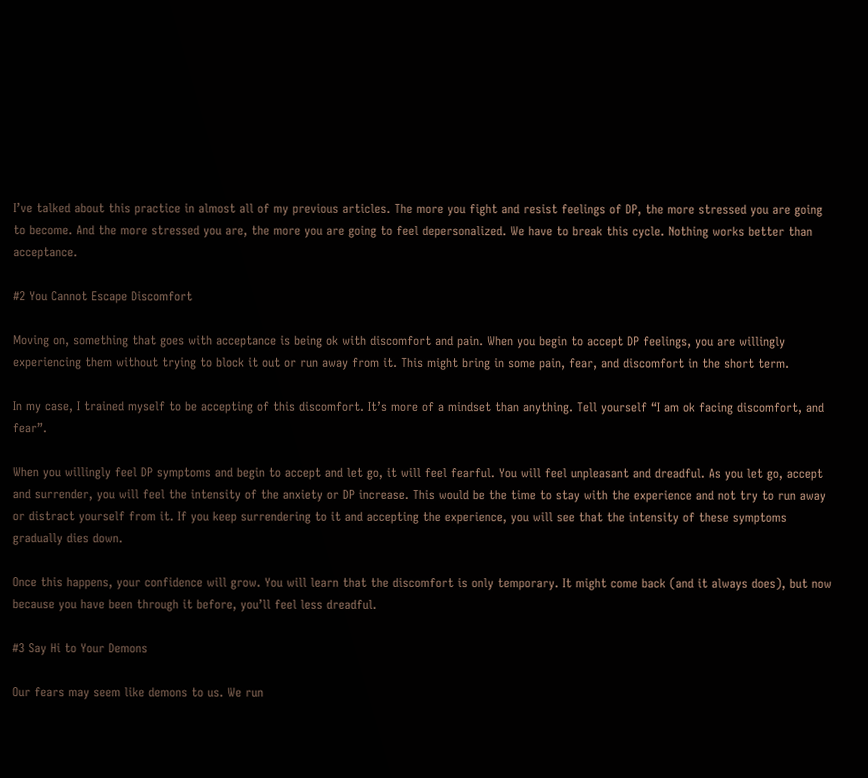I’ve talked about this practice in almost all of my previous articles. The more you fight and resist feelings of DP, the more stressed you are going to become. And the more stressed you are, the more you are going to feel depersonalized. We have to break this cycle. Nothing works better than acceptance.

#2 You Cannot Escape Discomfort

Moving on, something that goes with acceptance is being ok with discomfort and pain. When you begin to accept DP feelings, you are willingly experiencing them without trying to block it out or run away from it. This might bring in some pain, fear, and discomfort in the short term.

In my case, I trained myself to be accepting of this discomfort. It’s more of a mindset than anything. Tell yourself “I am ok facing discomfort, and fear”.

When you willingly feel DP symptoms and begin to accept and let go, it will feel fearful. You will feel unpleasant and dreadful. As you let go, accept and surrender, you will feel the intensity of the anxiety or DP increase. This would be the time to stay with the experience and not try to run away or distract yourself from it. If you keep surrendering to it and accepting the experience, you will see that the intensity of these symptoms gradually dies down.

Once this happens, your confidence will grow. You will learn that the discomfort is only temporary. It might come back (and it always does), but now because you have been through it before, you’ll feel less dreadful.

#3 Say Hi to Your Demons

Our fears may seem like demons to us. We run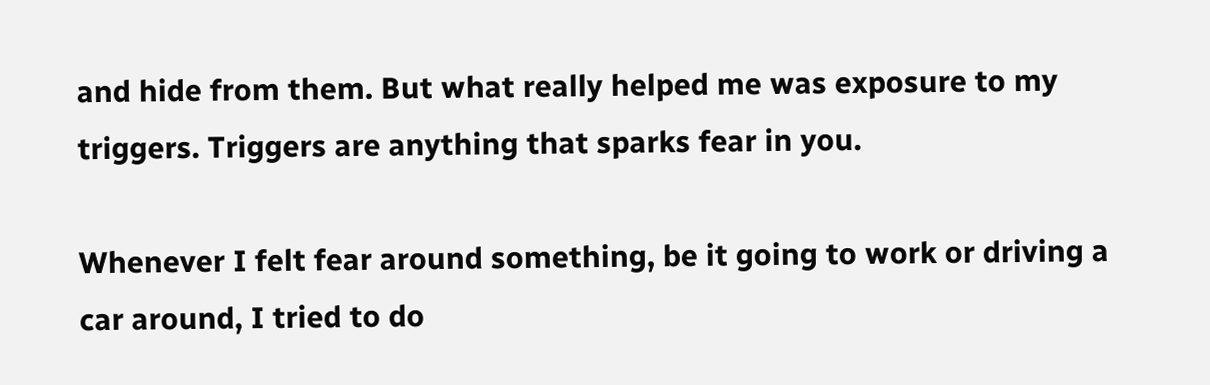and hide from them. But what really helped me was exposure to my triggers. Triggers are anything that sparks fear in you.

Whenever I felt fear around something, be it going to work or driving a car around, I tried to do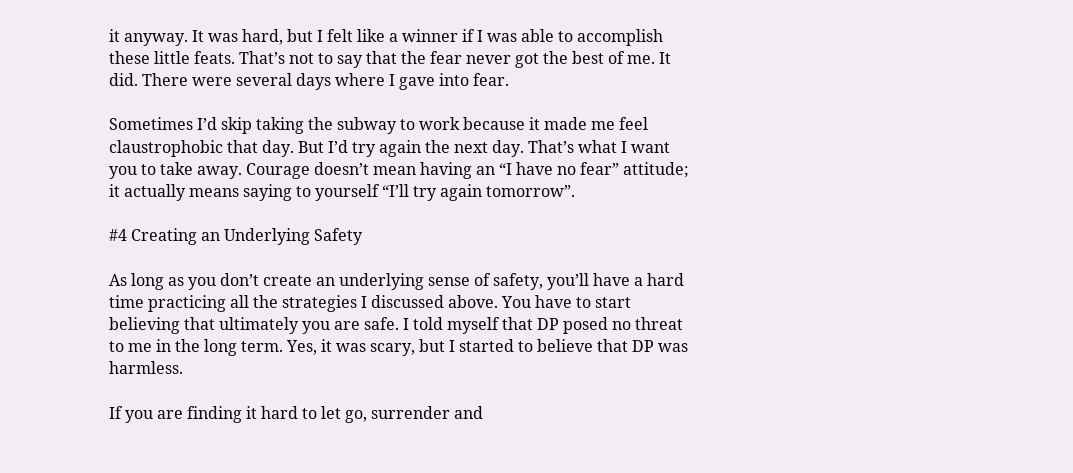it anyway. It was hard, but I felt like a winner if I was able to accomplish these little feats. That’s not to say that the fear never got the best of me. It did. There were several days where I gave into fear.

Sometimes I’d skip taking the subway to work because it made me feel claustrophobic that day. But I’d try again the next day. That’s what I want you to take away. Courage doesn’t mean having an “I have no fear” attitude; it actually means saying to yourself “I’ll try again tomorrow”.

#4 Creating an Underlying Safety

As long as you don’t create an underlying sense of safety, you’ll have a hard time practicing all the strategies I discussed above. You have to start believing that ultimately you are safe. I told myself that DP posed no threat to me in the long term. Yes, it was scary, but I started to believe that DP was harmless.

If you are finding it hard to let go, surrender and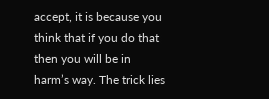accept, it is because you think that if you do that then you will be in harm’s way. The trick lies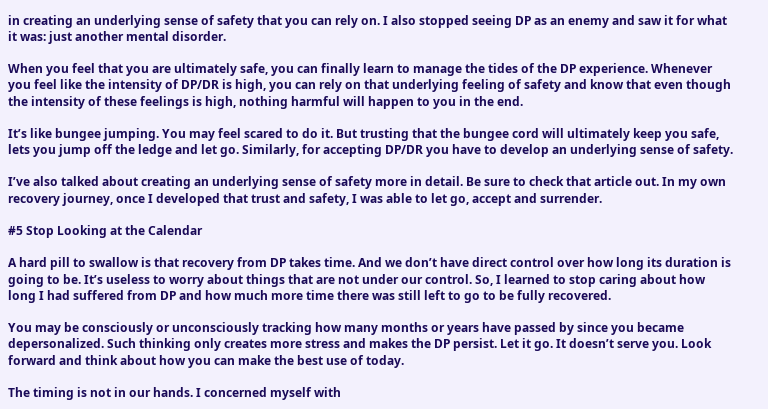in creating an underlying sense of safety that you can rely on. I also stopped seeing DP as an enemy and saw it for what it was: just another mental disorder.

When you feel that you are ultimately safe, you can finally learn to manage the tides of the DP experience. Whenever you feel like the intensity of DP/DR is high, you can rely on that underlying feeling of safety and know that even though the intensity of these feelings is high, nothing harmful will happen to you in the end.

It’s like bungee jumping. You may feel scared to do it. But trusting that the bungee cord will ultimately keep you safe, lets you jump off the ledge and let go. Similarly, for accepting DP/DR you have to develop an underlying sense of safety.

I’ve also talked about creating an underlying sense of safety more in detail. Be sure to check that article out. In my own recovery journey, once I developed that trust and safety, I was able to let go, accept and surrender.

#5 Stop Looking at the Calendar

A hard pill to swallow is that recovery from DP takes time. And we don’t have direct control over how long its duration is going to be. It’s useless to worry about things that are not under our control. So, I learned to stop caring about how long I had suffered from DP and how much more time there was still left to go to be fully recovered.

You may be consciously or unconsciously tracking how many months or years have passed by since you became depersonalized. Such thinking only creates more stress and makes the DP persist. Let it go. It doesn’t serve you. Look forward and think about how you can make the best use of today.

The timing is not in our hands. I concerned myself with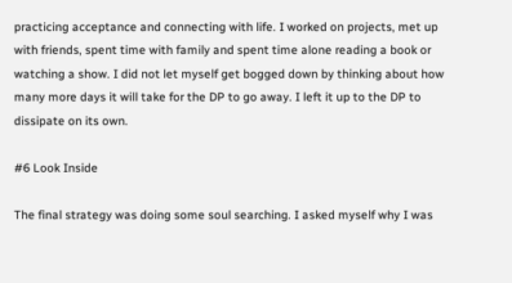practicing acceptance and connecting with life. I worked on projects, met up with friends, spent time with family and spent time alone reading a book or watching a show. I did not let myself get bogged down by thinking about how many more days it will take for the DP to go away. I left it up to the DP to dissipate on its own.

#6 Look Inside

The final strategy was doing some soul searching. I asked myself why I was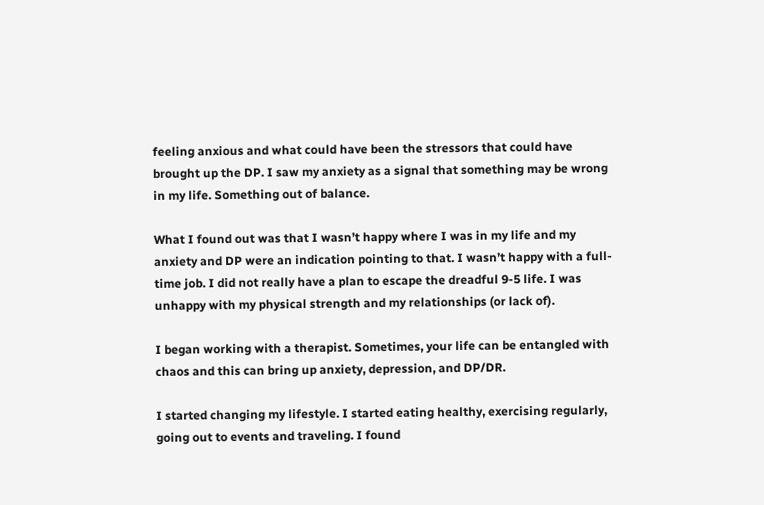feeling anxious and what could have been the stressors that could have brought up the DP. I saw my anxiety as a signal that something may be wrong in my life. Something out of balance.

What I found out was that I wasn’t happy where I was in my life and my anxiety and DP were an indication pointing to that. I wasn’t happy with a full-time job. I did not really have a plan to escape the dreadful 9-5 life. I was unhappy with my physical strength and my relationships (or lack of).

I began working with a therapist. Sometimes, your life can be entangled with chaos and this can bring up anxiety, depression, and DP/DR.

I started changing my lifestyle. I started eating healthy, exercising regularly, going out to events and traveling. I found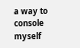a way to console myself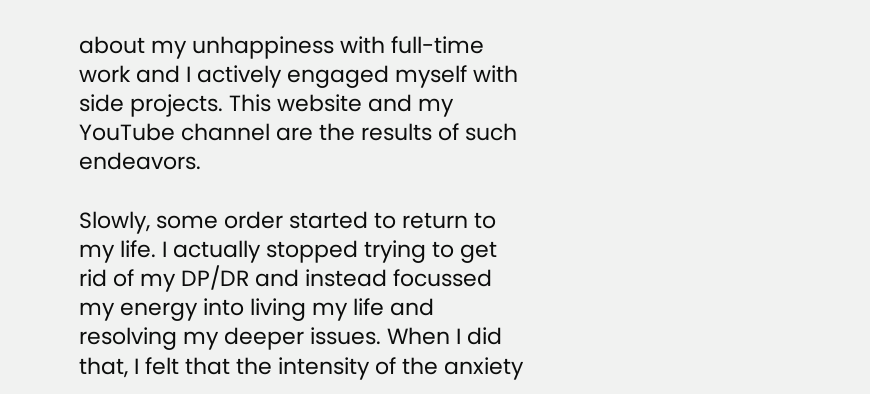about my unhappiness with full-time work and I actively engaged myself with side projects. This website and my YouTube channel are the results of such endeavors.

Slowly, some order started to return to my life. I actually stopped trying to get rid of my DP/DR and instead focussed my energy into living my life and resolving my deeper issues. When I did that, I felt that the intensity of the anxiety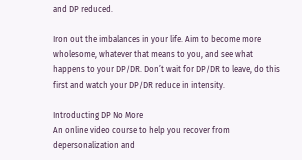and DP reduced.

Iron out the imbalances in your life. Aim to become more wholesome, whatever that means to you, and see what happens to your DP/DR. Don’t wait for DP/DR to leave, do this first and watch your DP/DR reduce in intensity.

Introducting DP No More
An online video course to help you recover from depersonalization and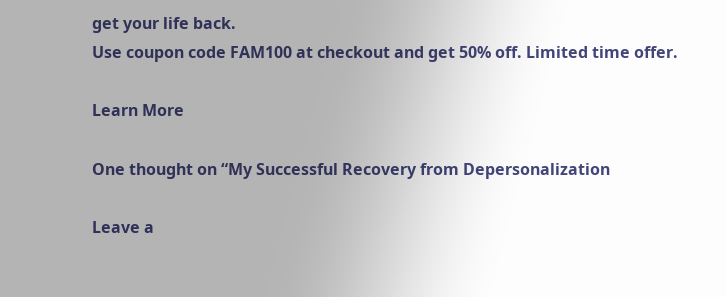get your life back.
Use coupon code FAM100 at checkout and get 50% off. Limited time offer.

Learn More

One thought on “My Successful Recovery from Depersonalization

Leave a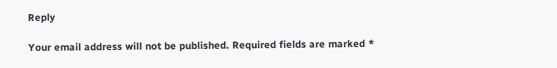Reply

Your email address will not be published. Required fields are marked *